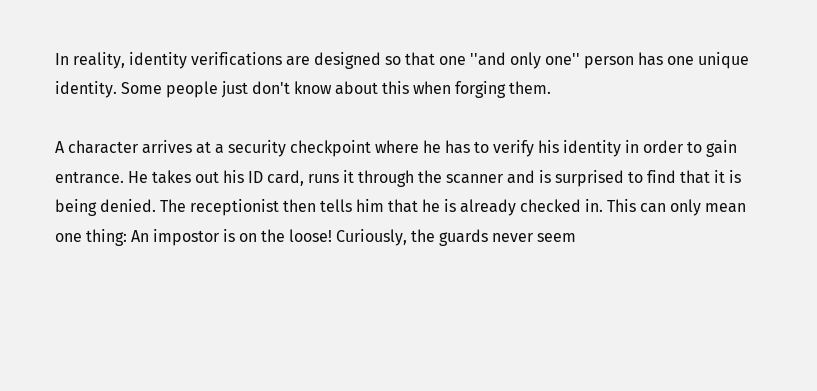In reality, identity verifications are designed so that one ''and only one'' person has one unique identity. Some people just don't know about this when forging them.

A character arrives at a security checkpoint where he has to verify his identity in order to gain entrance. He takes out his ID card, runs it through the scanner and is surprised to find that it is being denied. The receptionist then tells him that he is already checked in. This can only mean one thing: An impostor is on the loose! Curiously, the guards never seem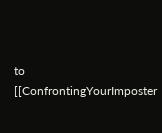to [[ConfrontingYourImposter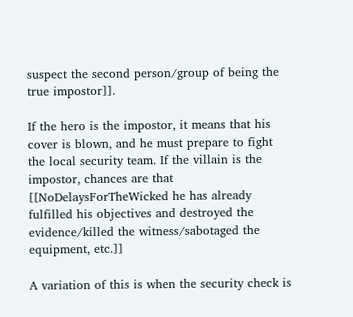suspect the second person/group of being the true impostor]].

If the hero is the impostor, it means that his cover is blown, and he must prepare to fight the local security team. If the villain is the impostor, chances are that [[NoDelaysForTheWicked he has already fulfilled his objectives and destroyed the evidence/killed the witness/sabotaged the equipment, etc.]]

A variation of this is when the security check is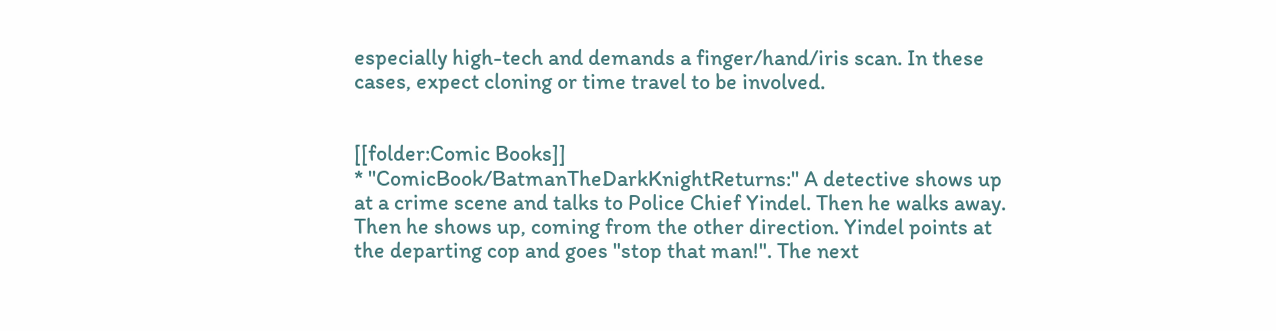especially high-tech and demands a finger/hand/iris scan. In these cases, expect cloning or time travel to be involved.


[[folder:Comic Books]]
* ''ComicBook/BatmanTheDarkKnightReturns:'' A detective shows up at a crime scene and talks to Police Chief Yindel. Then he walks away. Then he shows up, coming from the other direction. Yindel points at the departing cop and goes "stop that man!". The next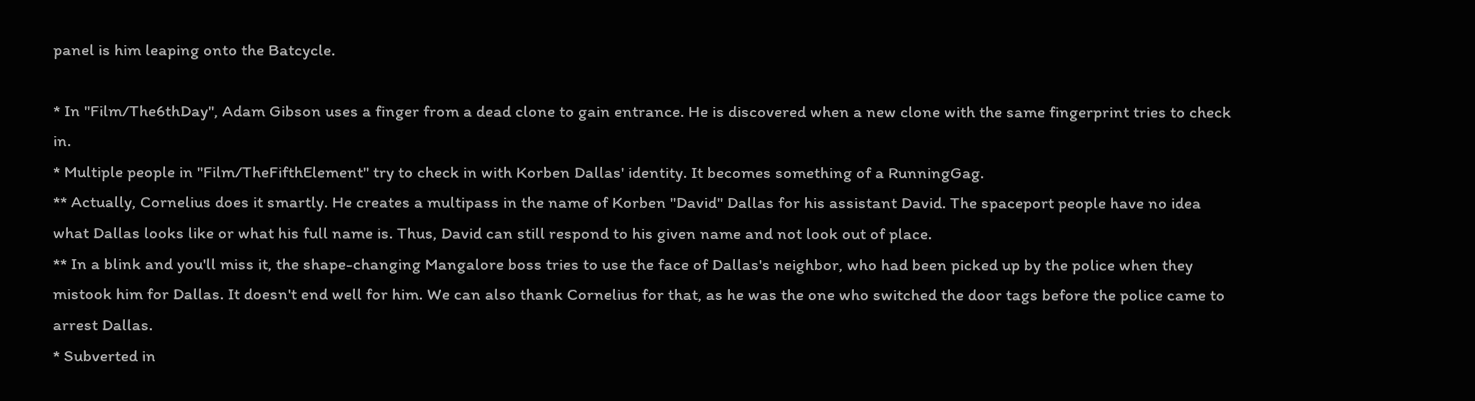panel is him leaping onto the Batcycle.

* In ''Film/The6thDay'', Adam Gibson uses a finger from a dead clone to gain entrance. He is discovered when a new clone with the same fingerprint tries to check in.
* Multiple people in ''Film/TheFifthElement'' try to check in with Korben Dallas' identity. It becomes something of a RunningGag.
** Actually, Cornelius does it smartly. He creates a multipass in the name of Korben ''David'' Dallas for his assistant David. The spaceport people have no idea what Dallas looks like or what his full name is. Thus, David can still respond to his given name and not look out of place.
** In a blink and you'll miss it, the shape-changing Mangalore boss tries to use the face of Dallas's neighbor, who had been picked up by the police when they mistook him for Dallas. It doesn't end well for him. We can also thank Cornelius for that, as he was the one who switched the door tags before the police came to arrest Dallas.
* Subverted in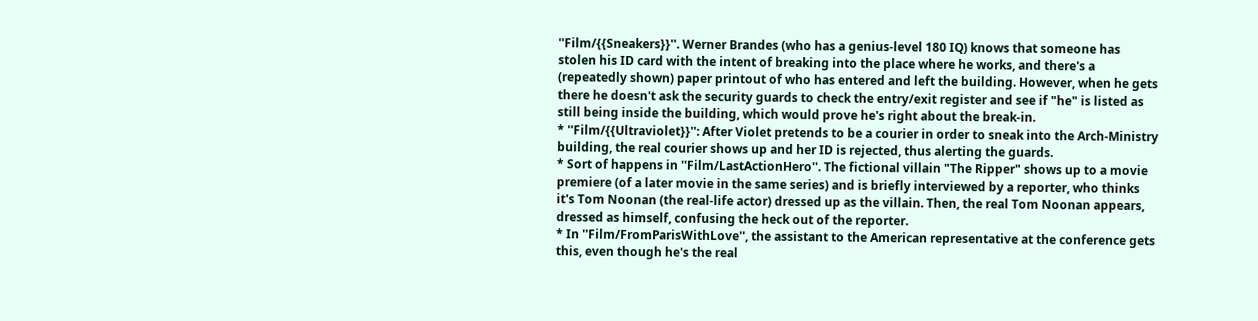''Film/{{Sneakers}}''. Werner Brandes (who has a genius-level 180 IQ) knows that someone has stolen his ID card with the intent of breaking into the place where he works, and there's a (repeatedly shown) paper printout of who has entered and left the building. However, when he gets there he doesn't ask the security guards to check the entry/exit register and see if "he" is listed as still being inside the building, which would prove he's right about the break-in.
* ''Film/{{Ultraviolet}}'': After Violet pretends to be a courier in order to sneak into the Arch-Ministry building, the real courier shows up and her ID is rejected, thus alerting the guards.
* Sort of happens in ''Film/LastActionHero''. The fictional villain "The Ripper" shows up to a movie premiere (of a later movie in the same series) and is briefly interviewed by a reporter, who thinks it's Tom Noonan (the real-life actor) dressed up as the villain. Then, the real Tom Noonan appears, dressed as himself, confusing the heck out of the reporter.
* In ''Film/FromParisWithLove'', the assistant to the American representative at the conference gets this, even though he's the real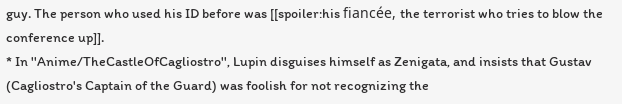guy. The person who used his ID before was [[spoiler:his fiancée, the terrorist who tries to blow the conference up]].
* In ''Anime/TheCastleOfCagliostro'', Lupin disguises himself as Zenigata, and insists that Gustav (Cagliostro's Captain of the Guard) was foolish for not recognizing the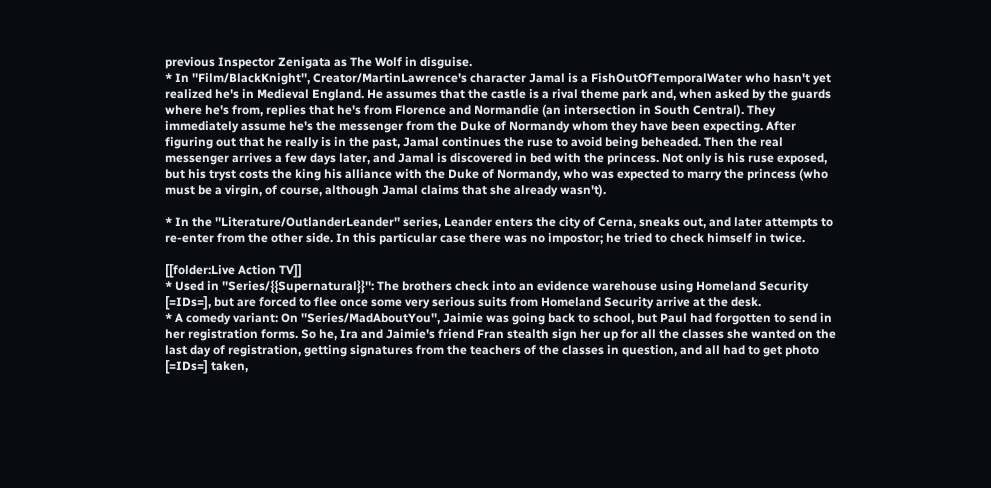previous Inspector Zenigata as The Wolf in disguise.
* In ''Film/BlackKnight'', Creator/MartinLawrence's character Jamal is a FishOutOfTemporalWater who hasn't yet realized he's in Medieval England. He assumes that the castle is a rival theme park and, when asked by the guards where he's from, replies that he's from Florence and Normandie (an intersection in South Central). They immediately assume he's the messenger from the Duke of Normandy whom they have been expecting. After figuring out that he really is in the past, Jamal continues the ruse to avoid being beheaded. Then the real messenger arrives a few days later, and Jamal is discovered in bed with the princess. Not only is his ruse exposed, but his tryst costs the king his alliance with the Duke of Normandy, who was expected to marry the princess (who must be a virgin, of course, although Jamal claims that she already wasn't).

* In the ''Literature/OutlanderLeander'' series, Leander enters the city of Cerna, sneaks out, and later attempts to re-enter from the other side. In this particular case there was no impostor; he tried to check himself in twice.

[[folder:Live Action TV]]
* Used in ''Series/{{Supernatural}}'': The brothers check into an evidence warehouse using Homeland Security [=IDs=], but are forced to flee once some very serious suits from Homeland Security arrive at the desk.
* A comedy variant: On ''Series/MadAboutYou'', Jaimie was going back to school, but Paul had forgotten to send in her registration forms. So he, Ira and Jaimie's friend Fran stealth sign her up for all the classes she wanted on the last day of registration, getting signatures from the teachers of the classes in question, and all had to get photo [=IDs=] taken,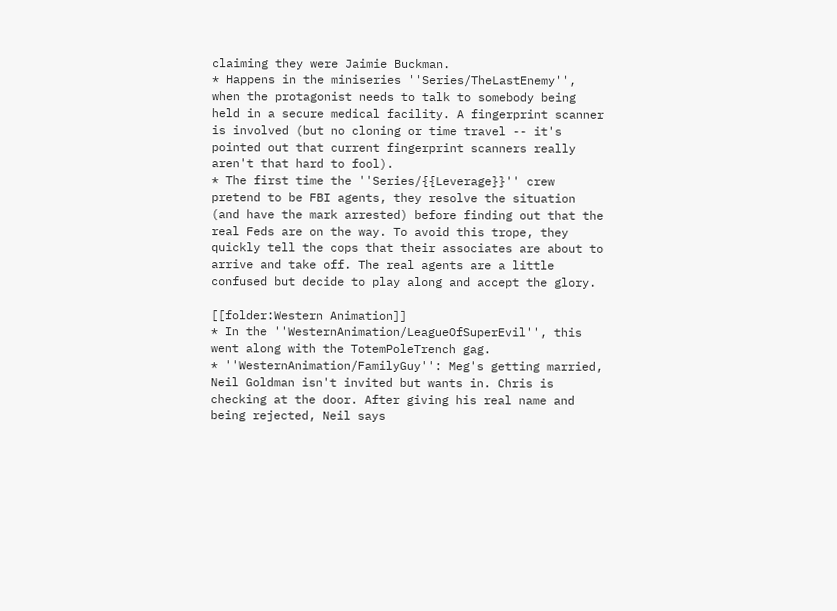claiming they were Jaimie Buckman.
* Happens in the miniseries ''Series/TheLastEnemy'', when the protagonist needs to talk to somebody being held in a secure medical facility. A fingerprint scanner is involved (but no cloning or time travel -- it's pointed out that current fingerprint scanners really aren't that hard to fool).
* The first time the ''Series/{{Leverage}}'' crew pretend to be FBI agents, they resolve the situation (and have the mark arrested) before finding out that the real Feds are on the way. To avoid this trope, they quickly tell the cops that their associates are about to arrive and take off. The real agents are a little confused but decide to play along and accept the glory.

[[folder:Western Animation]]
* In the ''WesternAnimation/LeagueOfSuperEvil'', this went along with the TotemPoleTrench gag.
* ''WesternAnimation/FamilyGuy'': Meg's getting married, Neil Goldman isn't invited but wants in. Chris is checking at the door. After giving his real name and being rejected, Neil says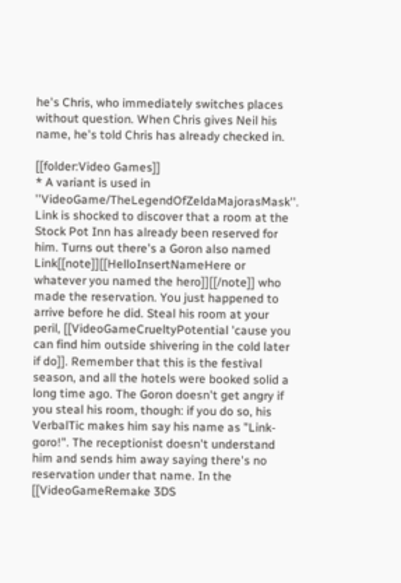he's Chris, who immediately switches places without question. When Chris gives Neil his name, he's told Chris has already checked in.

[[folder:Video Games]]
* A variant is used in ''VideoGame/TheLegendOfZeldaMajorasMask''. Link is shocked to discover that a room at the Stock Pot Inn has already been reserved for him. Turns out there's a Goron also named Link[[note]][[HelloInsertNameHere or whatever you named the hero]][[/note]] who made the reservation. You just happened to arrive before he did. Steal his room at your peril, [[VideoGameCrueltyPotential 'cause you can find him outside shivering in the cold later if do]]. Remember that this is the festival season, and all the hotels were booked solid a long time ago. The Goron doesn't get angry if you steal his room, though: if you do so, his VerbalTic makes him say his name as "Link-goro!". The receptionist doesn't understand him and sends him away saying there's no reservation under that name. In the [[VideoGameRemake 3DS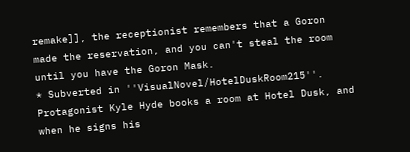remake]], the receptionist remembers that a Goron made the reservation, and you can't steal the room until you have the Goron Mask.
* Subverted in ''VisualNovel/HotelDuskRoom215''. Protagonist Kyle Hyde books a room at Hotel Dusk, and when he signs his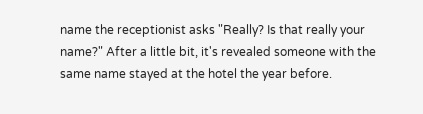name the receptionist asks "Really? Is that really your name?" After a little bit, it's revealed someone with the same name stayed at the hotel the year before.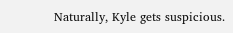Naturally, Kyle gets suspicious.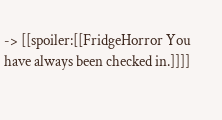-> [[spoiler:[[FridgeHorror You have always been checked in.]]]]